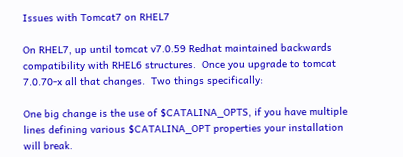Issues with Tomcat7 on RHEL7

On RHEL7, up until tomcat v7.0.59 Redhat maintained backwards compatibility with RHEL6 structures.  Once you upgrade to tomcat 7.0.70-x all that changes.  Two things specifically:

One big change is the use of $CATALINA_OPTS, if you have multiple lines defining various $CATALINA_OPT properties your installation will break.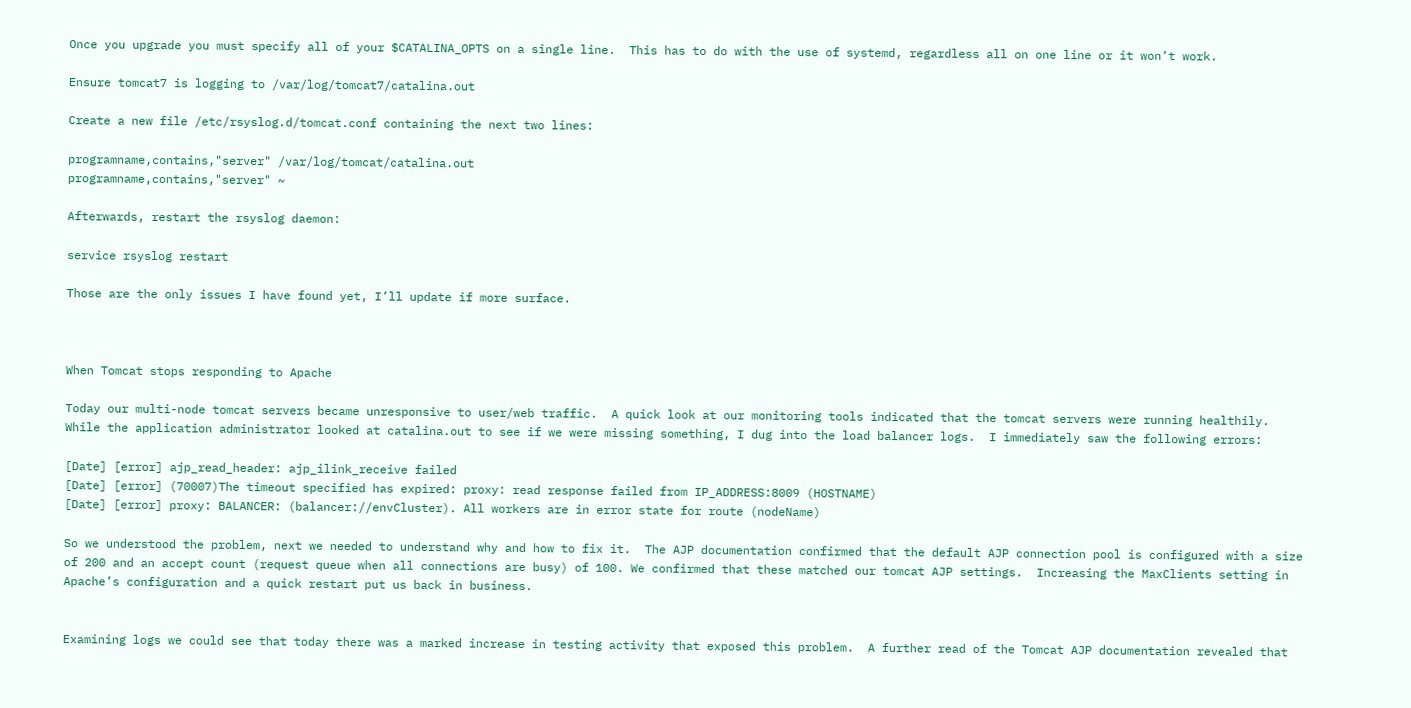Once you upgrade you must specify all of your $CATALINA_OPTS on a single line.  This has to do with the use of systemd, regardless all on one line or it won’t work.

Ensure tomcat7 is logging to /var/log/tomcat7/catalina.out

Create a new file /etc/rsyslog.d/tomcat.conf containing the next two lines:

programname,contains,"server" /var/log/tomcat/catalina.out
programname,contains,"server" ~

Afterwards, restart the rsyslog daemon:

service rsyslog restart

Those are the only issues I have found yet, I’ll update if more surface.



When Tomcat stops responding to Apache

Today our multi-node tomcat servers became unresponsive to user/web traffic.  A quick look at our monitoring tools indicated that the tomcat servers were running healthily.  While the application administrator looked at catalina.out to see if we were missing something, I dug into the load balancer logs.  I immediately saw the following errors:

[Date] [error] ajp_read_header: ajp_ilink_receive failed
[Date] [error] (70007)The timeout specified has expired: proxy: read response failed from IP_ADDRESS:8009 (HOSTNAME)
[Date] [error] proxy: BALANCER: (balancer://envCluster). All workers are in error state for route (nodeName)

So we understood the problem, next we needed to understand why and how to fix it.  The AJP documentation confirmed that the default AJP connection pool is configured with a size of 200 and an accept count (request queue when all connections are busy) of 100. We confirmed that these matched our tomcat AJP settings.  Increasing the MaxClients setting in Apache’s configuration and a quick restart put us back in business.


Examining logs we could see that today there was a marked increase in testing activity that exposed this problem.  A further read of the Tomcat AJP documentation revealed that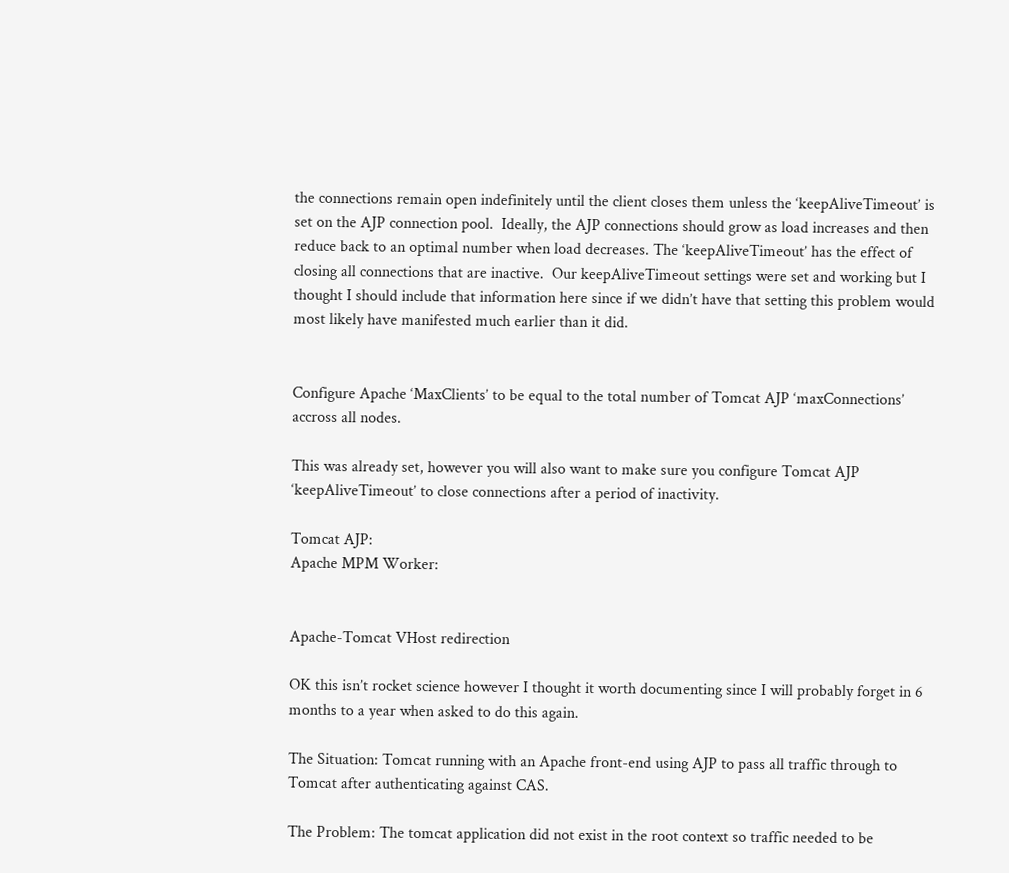the connections remain open indefinitely until the client closes them unless the ‘keepAliveTimeout’ is set on the AJP connection pool.  Ideally, the AJP connections should grow as load increases and then reduce back to an optimal number when load decreases. The ‘keepAliveTimeout’ has the effect of closing all connections that are inactive.  Our keepAliveTimeout settings were set and working but I thought I should include that information here since if we didn’t have that setting this problem would most likely have manifested much earlier than it did.


Configure Apache ‘MaxClients’ to be equal to the total number of Tomcat AJP ‘maxConnections’ accross all nodes.

This was already set, however you will also want to make sure you configure Tomcat AJP ‘keepAliveTimeout’ to close connections after a period of inactivity.

Tomcat AJP:
Apache MPM Worker:


Apache-Tomcat VHost redirection

OK this isn’t rocket science however I thought it worth documenting since I will probably forget in 6 months to a year when asked to do this again.

The Situation: Tomcat running with an Apache front-end using AJP to pass all traffic through to Tomcat after authenticating against CAS.

The Problem: The tomcat application did not exist in the root context so traffic needed to be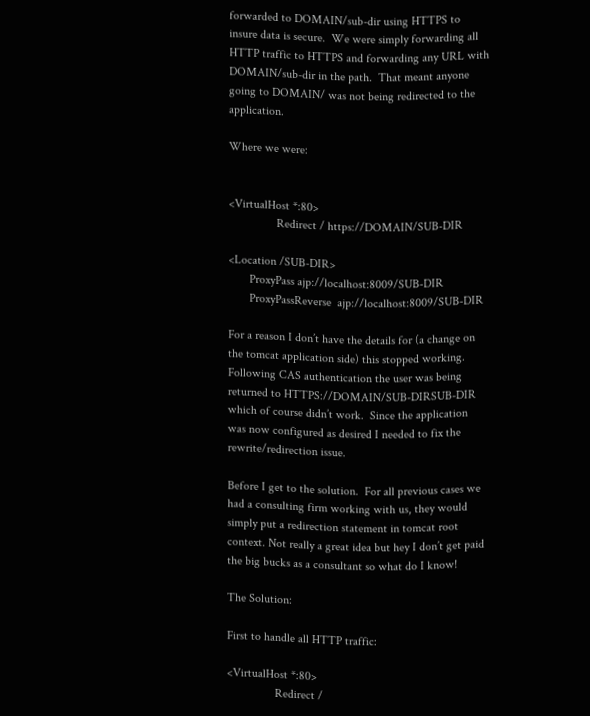forwarded to DOMAIN/sub-dir using HTTPS to insure data is secure.  We were simply forwarding all HTTP traffic to HTTPS and forwarding any URL with DOMAIN/sub-dir in the path.  That meant anyone going to DOMAIN/ was not being redirected to the application.

Where we were:


<VirtualHost *:80>
                Redirect / https://DOMAIN/SUB-DIR

<Location /SUB-DIR>
       ProxyPass ajp://localhost:8009/SUB-DIR
       ProxyPassReverse  ajp://localhost:8009/SUB-DIR

For a reason I don’t have the details for (a change on the tomcat application side) this stopped working.  Following CAS authentication the user was being returned to HTTPS://DOMAIN/SUB-DIRSUB-DIR which of course didn’t work.  Since the application was now configured as desired I needed to fix the rewrite/redirection issue.

Before I get to the solution.  For all previous cases we had a consulting firm working with us, they would simply put a redirection statement in tomcat root context. Not really a great idea but hey I don’t get paid the big bucks as a consultant so what do I know!

The Solution:

First to handle all HTTP traffic:

<VirtualHost *:80>
                Redirect /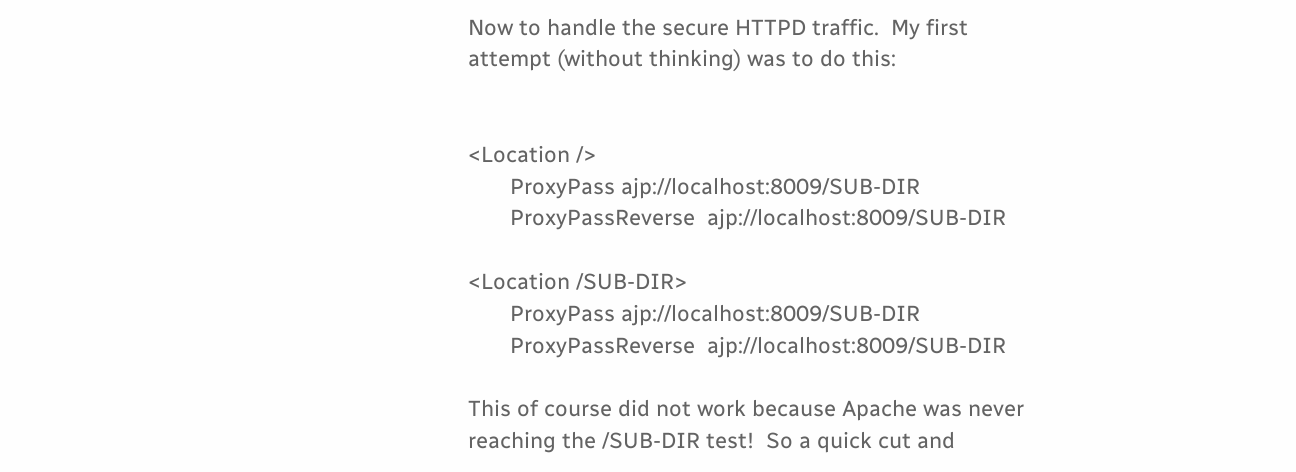Now to handle the secure HTTPD traffic.  My first attempt (without thinking) was to do this:


<Location />
       ProxyPass ajp://localhost:8009/SUB-DIR
       ProxyPassReverse  ajp://localhost:8009/SUB-DIR

<Location /SUB-DIR>
       ProxyPass ajp://localhost:8009/SUB-DIR
       ProxyPassReverse  ajp://localhost:8009/SUB-DIR

This of course did not work because Apache was never reaching the /SUB-DIR test!  So a quick cut and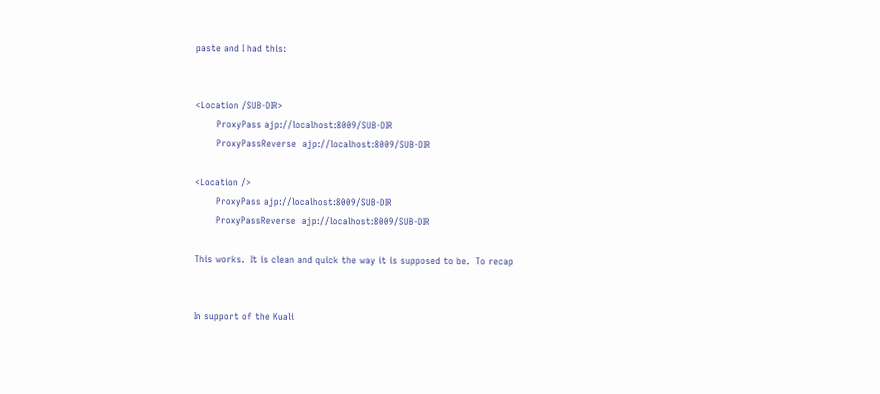paste and I had this:


<Location /SUB-DIR>
       ProxyPass ajp://localhost:8009/SUB-DIR
       ProxyPassReverse  ajp://localhost:8009/SUB-DIR

<Location />
       ProxyPass ajp://localhost:8009/SUB-DIR
       ProxyPassReverse  ajp://localhost:8009/SUB-DIR

This works.  It is clean and quick the way it is supposed to be.  To recap


In support of the Kuali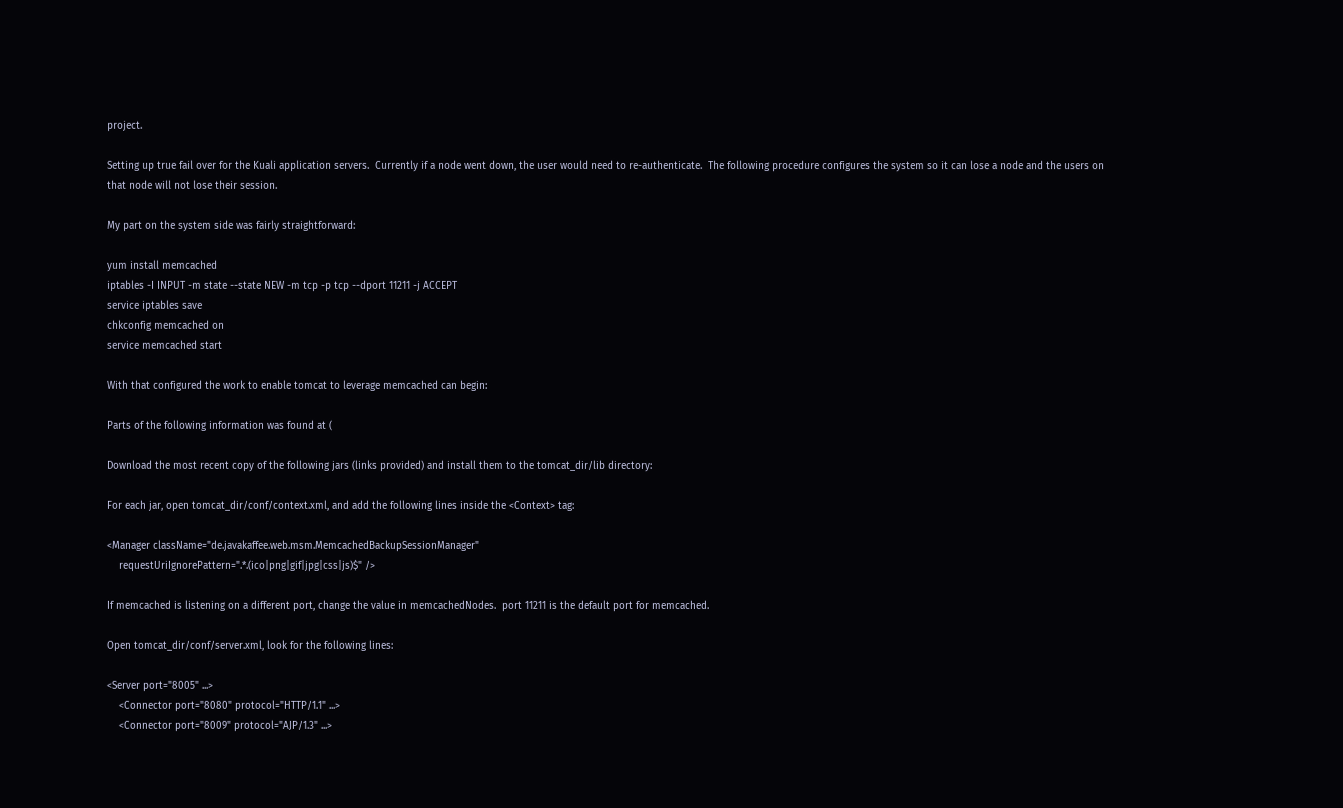project.

Setting up true fail over for the Kuali application servers.  Currently if a node went down, the user would need to re-authenticate.  The following procedure configures the system so it can lose a node and the users on that node will not lose their session.

My part on the system side was fairly straightforward:

yum install memcached
iptables -I INPUT -m state --state NEW -m tcp -p tcp --dport 11211 -j ACCEPT
service iptables save
chkconfig memcached on
service memcached start

With that configured the work to enable tomcat to leverage memcached can begin:

Parts of the following information was found at (

Download the most recent copy of the following jars (links provided) and install them to the tomcat_dir/lib directory:

For each jar, open tomcat_dir/conf/context.xml, and add the following lines inside the <Context> tag:

<Manager className="de.javakaffee.web.msm.MemcachedBackupSessionManager"
    requestUriIgnorePattern=".*.(ico|png|gif|jpg|css|js)$" />

If memcached is listening on a different port, change the value in memcachedNodes.  port 11211 is the default port for memcached.

Open tomcat_dir/conf/server.xml, look for the following lines:

<Server port="8005" ...>
    <Connector port="8080" protocol="HTTP/1.1" ...>
    <Connector port="8009" protocol="AJP/1.3" ...>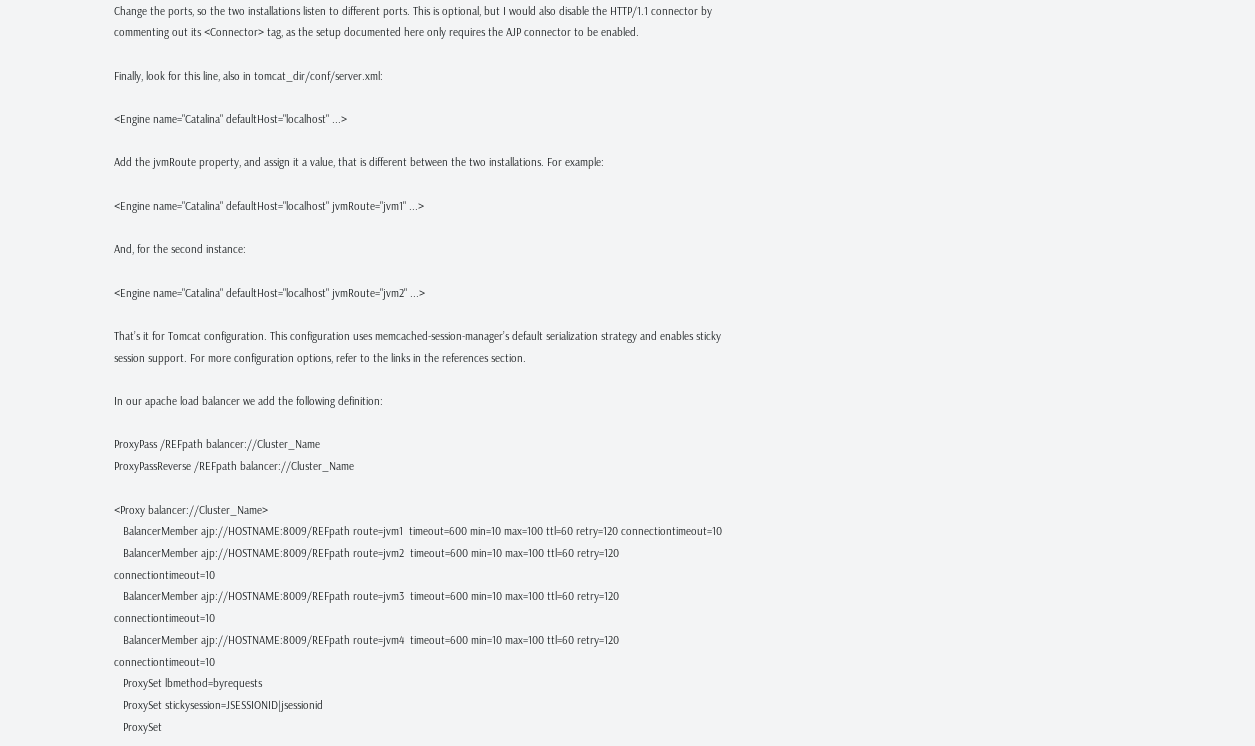Change the ports, so the two installations listen to different ports. This is optional, but I would also disable the HTTP/1.1 connector by commenting out its <Connector> tag, as the setup documented here only requires the AJP connector to be enabled.

Finally, look for this line, also in tomcat_dir/conf/server.xml:

<Engine name="Catalina" defaultHost="localhost" ...>

Add the jvmRoute property, and assign it a value, that is different between the two installations. For example:

<Engine name="Catalina" defaultHost="localhost" jvmRoute="jvm1" ...>

And, for the second instance:

<Engine name="Catalina" defaultHost="localhost" jvmRoute="jvm2" ...>

That’s it for Tomcat configuration. This configuration uses memcached-session-manager’s default serialization strategy and enables sticky session support. For more configuration options, refer to the links in the references section.

In our apache load balancer we add the following definition:

ProxyPass /REFpath balancer://Cluster_Name
ProxyPassReverse /REFpath balancer://Cluster_Name

<Proxy balancer://Cluster_Name>
   BalancerMember ajp://HOSTNAME:8009/REFpath route=jvm1  timeout=600 min=10 max=100 ttl=60 retry=120 connectiontimeout=10
   BalancerMember ajp://HOSTNAME:8009/REFpath route=jvm2  timeout=600 min=10 max=100 ttl=60 retry=120 connectiontimeout=10
   BalancerMember ajp://HOSTNAME:8009/REFpath route=jvm3  timeout=600 min=10 max=100 ttl=60 retry=120 connectiontimeout=10
   BalancerMember ajp://HOSTNAME:8009/REFpath route=jvm4  timeout=600 min=10 max=100 ttl=60 retry=120 connectiontimeout=10
   ProxySet lbmethod=byrequests
   ProxySet stickysession=JSESSIONID|jsessionid
   ProxySet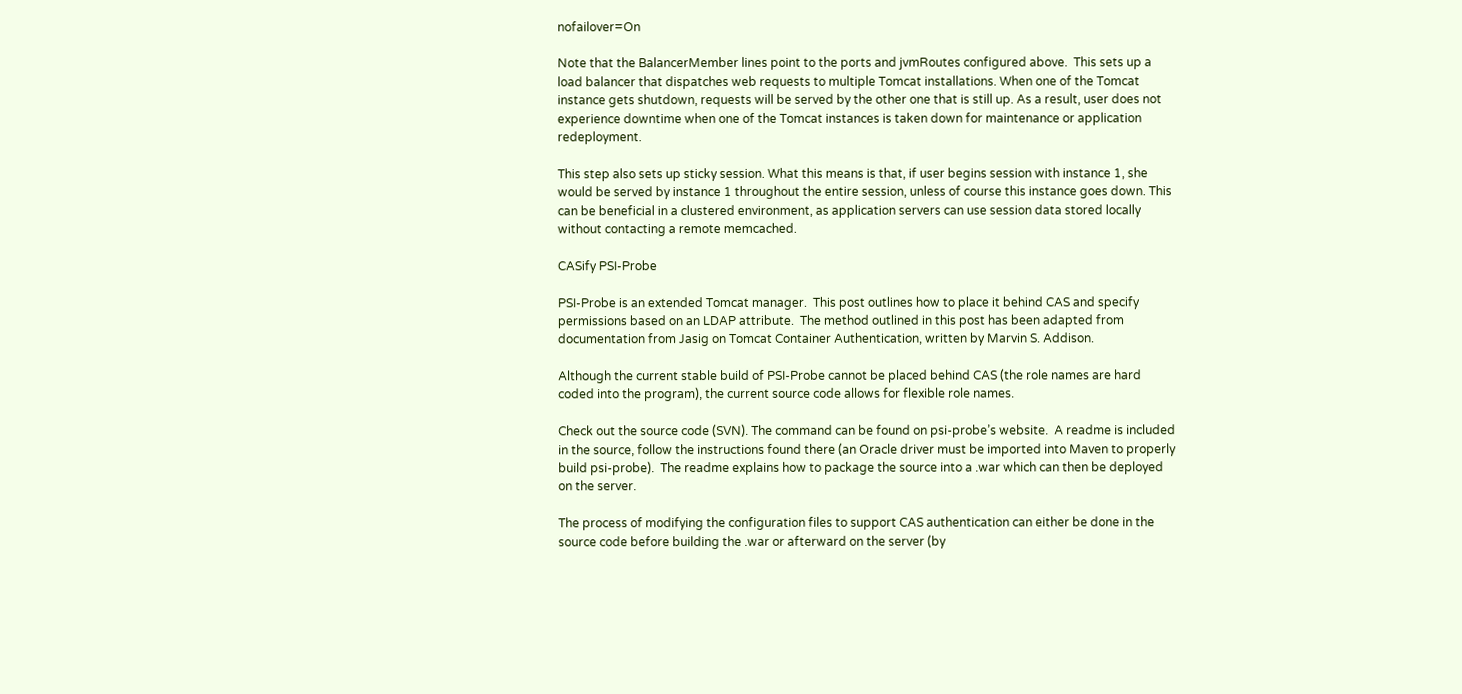nofailover=On

Note that the BalancerMember lines point to the ports and jvmRoutes configured above.  This sets up a load balancer that dispatches web requests to multiple Tomcat installations. When one of the Tomcat instance gets shutdown, requests will be served by the other one that is still up. As a result, user does not experience downtime when one of the Tomcat instances is taken down for maintenance or application redeployment.

This step also sets up sticky session. What this means is that, if user begins session with instance 1, she would be served by instance 1 throughout the entire session, unless of course this instance goes down. This can be beneficial in a clustered environment, as application servers can use session data stored locally without contacting a remote memcached.

CASify PSI-Probe

PSI-Probe is an extended Tomcat manager.  This post outlines how to place it behind CAS and specify permissions based on an LDAP attribute.  The method outlined in this post has been adapted from documentation from Jasig on Tomcat Container Authentication, written by Marvin S. Addison.

Although the current stable build of PSI-Probe cannot be placed behind CAS (the role names are hard coded into the program), the current source code allows for flexible role names.

Check out the source code (SVN). The command can be found on psi-probe’s website.  A readme is included in the source, follow the instructions found there (an Oracle driver must be imported into Maven to properly build psi-probe).  The readme explains how to package the source into a .war which can then be deployed on the server.

The process of modifying the configuration files to support CAS authentication can either be done in the source code before building the .war or afterward on the server (by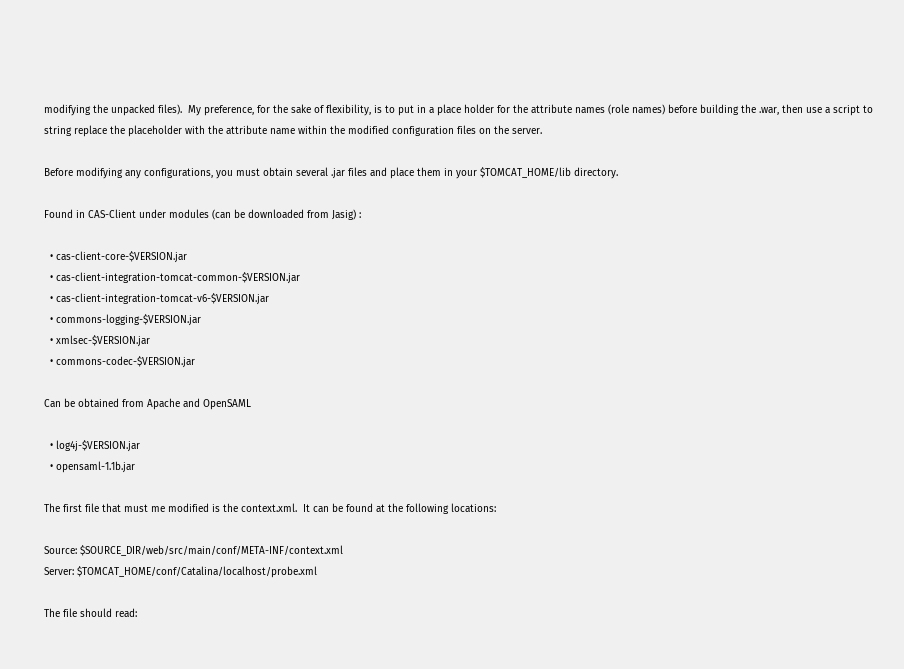modifying the unpacked files).  My preference, for the sake of flexibility, is to put in a place holder for the attribute names (role names) before building the .war, then use a script to string replace the placeholder with the attribute name within the modified configuration files on the server.

Before modifying any configurations, you must obtain several .jar files and place them in your $TOMCAT_HOME/lib directory.

Found in CAS-Client under modules (can be downloaded from Jasig) :

  • cas-client-core-$VERSION.jar
  • cas-client-integration-tomcat-common-$VERSION.jar
  • cas-client-integration-tomcat-v6-$VERSION.jar
  • commons-logging-$VERSION.jar
  • xmlsec-$VERSION.jar
  • commons-codec-$VERSION.jar

Can be obtained from Apache and OpenSAML

  • log4j-$VERSION.jar
  • opensaml-1.1b.jar

The first file that must me modified is the context.xml.  It can be found at the following locations:

Source: $SOURCE_DIR/web/src/main/conf/META-INF/context.xml
Server: $TOMCAT_HOME/conf/Catalina/localhost/probe.xml

The file should read: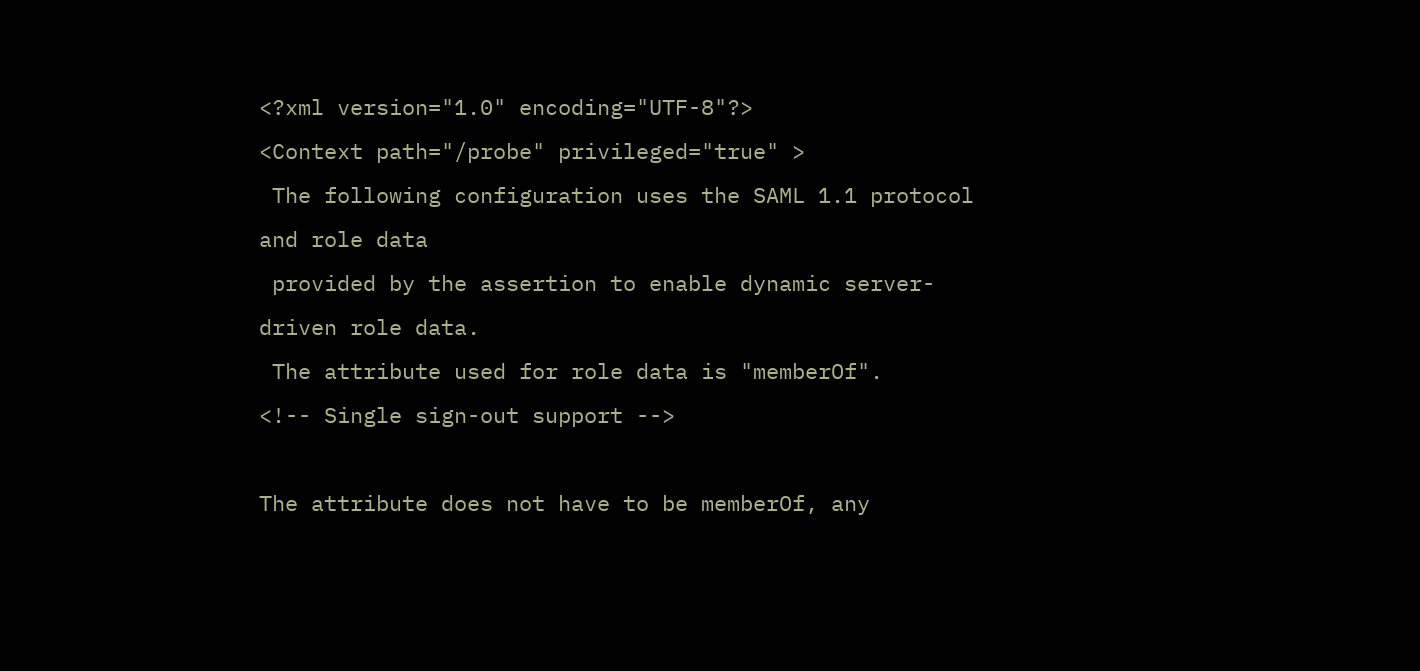<?xml version="1.0" encoding="UTF-8"?>
<Context path="/probe" privileged="true" >
 The following configuration uses the SAML 1.1 protocol and role data
 provided by the assertion to enable dynamic server-driven role data.
 The attribute used for role data is "memberOf".
<!-- Single sign-out support -->

The attribute does not have to be memberOf, any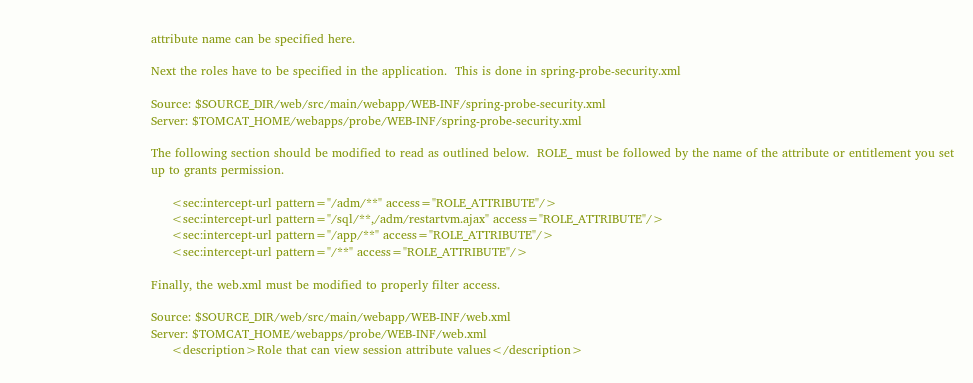attribute name can be specified here.

Next the roles have to be specified in the application.  This is done in spring-probe-security.xml

Source: $SOURCE_DIR/web/src/main/webapp/WEB-INF/spring-probe-security.xml
Server: $TOMCAT_HOME/webapps/probe/WEB-INF/spring-probe-security.xml

The following section should be modified to read as outlined below.  ROLE_ must be followed by the name of the attribute or entitlement you set up to grants permission.

     <sec:intercept-url pattern="/adm/**" access="ROLE_ATTRIBUTE"/>
     <sec:intercept-url pattern="/sql/**,/adm/restartvm.ajax" access="ROLE_ATTRIBUTE"/>
     <sec:intercept-url pattern="/app/**" access="ROLE_ATTRIBUTE"/>
     <sec:intercept-url pattern="/**" access="ROLE_ATTRIBUTE"/>

Finally, the web.xml must be modified to properly filter access.

Source: $SOURCE_DIR/web/src/main/webapp/WEB-INF/web.xml
Server: $TOMCAT_HOME/webapps/probe/WEB-INF/web.xml
     <description>Role that can view session attribute values</description>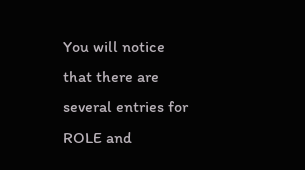You will notice that there are several entries for ROLE and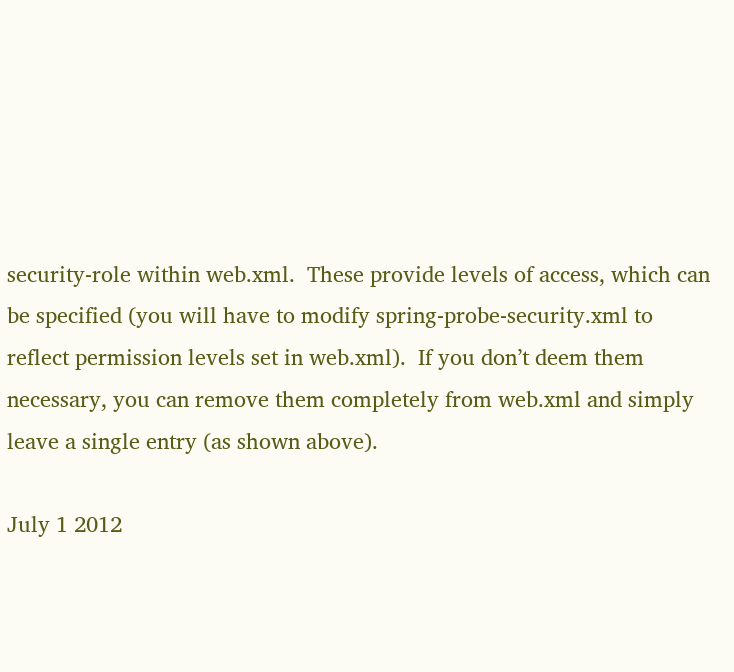security-role within web.xml.  These provide levels of access, which can be specified (you will have to modify spring-probe-security.xml to reflect permission levels set in web.xml).  If you don’t deem them necessary, you can remove them completely from web.xml and simply leave a single entry (as shown above).

July 1 2012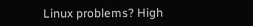Linux problems? High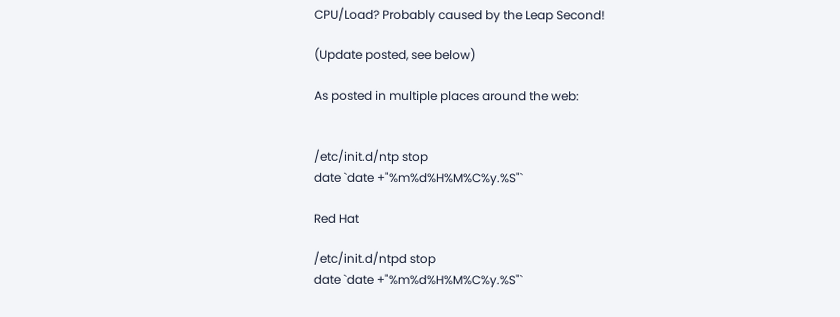CPU/Load? Probably caused by the Leap Second!

(Update posted, see below)

As posted in multiple places around the web:


/etc/init.d/ntp stop
date `date +"%m%d%H%M%C%y.%S"`

Red Hat

/etc/init.d/ntpd stop
date `date +"%m%d%H%M%C%y.%S"`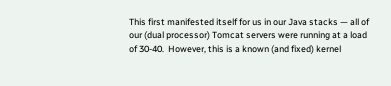This first manifested itself for us in our Java stacks — all of our (dual processor) Tomcat servers were running at a load of 30-40.  However, this is a known (and fixed) kernel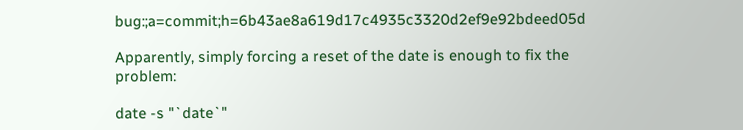bug:;a=commit;h=6b43ae8a619d17c4935c3320d2ef9e92bdeed05d

Apparently, simply forcing a reset of the date is enough to fix the problem:

date -s "`date`"